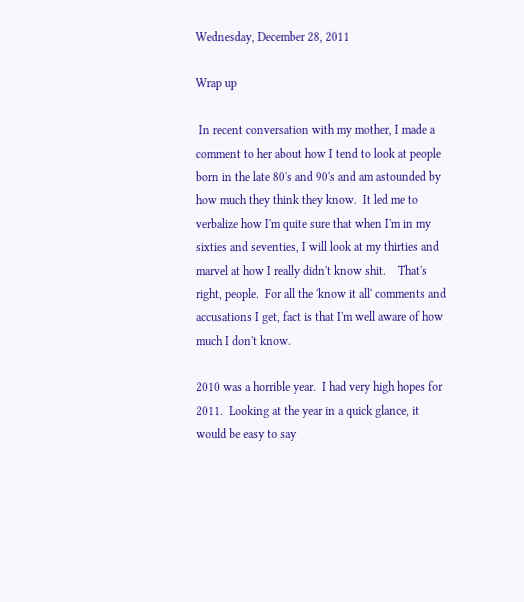Wednesday, December 28, 2011

Wrap up

 In recent conversation with my mother, I made a comment to her about how I tend to look at people born in the late 80's and 90's and am astounded by how much they think they know.  It led me to verbalize how I'm quite sure that when I'm in my sixties and seventies, I will look at my thirties and marvel at how I really didn't know shit.    That's right, people.  For all the 'know it all' comments and accusations I get, fact is that I'm well aware of how much I don't know.

2010 was a horrible year.  I had very high hopes for 2011.  Looking at the year in a quick glance, it would be easy to say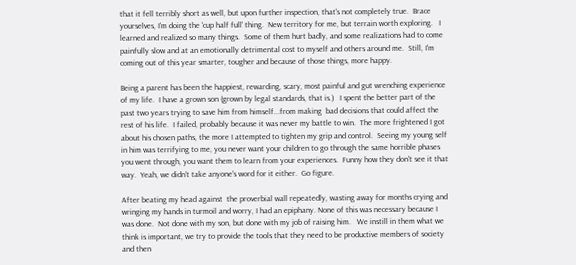that it fell terribly short as well, but upon further inspection, that's not completely true.  Brace yourselves, I'm doing the 'cup half full' thing.  New territory for me, but terrain worth exploring.   I learned and realized so many things.  Some of them hurt badly, and some realizations had to come painfully slow and at an emotionally detrimental cost to myself and others around me.  Still, I'm coming out of this year smarter, tougher and because of those things, more happy.

Being a parent has been the happiest, rewarding, scary, most painful and gut wrenching experience of my life.  I have a grown son (grown by legal standards, that is.)   I spent the better part of the past two years trying to save him from himself...from making  bad decisions that could affect the rest of his life.  I failed, probably because it was never my battle to win.  The more frightened I got about his chosen paths, the more I attempted to tighten my grip and control.  Seeing my young self in him was terrifying to me, you never want your children to go through the same horrible phases you went through, you want them to learn from your experiences.  Funny how they don't see it that way.  Yeah, we didn't take anyone's word for it either.  Go figure.

After beating my head against  the proverbial wall repeatedly, wasting away for months crying and wringing my hands in turmoil and worry, I had an epiphany. None of this was necessary because I was done.  Not done with my son, but done with my job of raising him.   We instill in them what we think is important, we try to provide the tools that they need to be productive members of society and then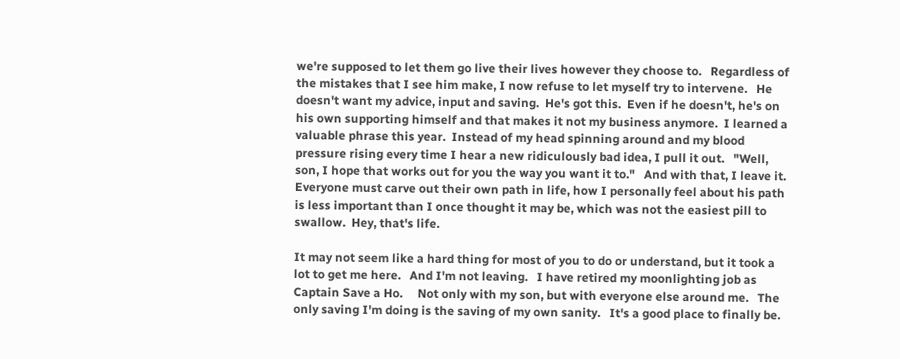we're supposed to let them go live their lives however they choose to.   Regardless of the mistakes that I see him make, I now refuse to let myself try to intervene.   He doesn't want my advice, input and saving.  He's got this.  Even if he doesn't, he's on his own supporting himself and that makes it not my business anymore.  I learned a valuable phrase this year.  Instead of my head spinning around and my blood pressure rising every time I hear a new ridiculously bad idea, I pull it out.   "Well, son, I hope that works out for you the way you want it to."   And with that, I leave it.     Everyone must carve out their own path in life, how I personally feel about his path is less important than I once thought it may be, which was not the easiest pill to swallow.  Hey, that's life.

It may not seem like a hard thing for most of you to do or understand, but it took a lot to get me here.   And I'm not leaving.   I have retired my moonlighting job as Captain Save a Ho.     Not only with my son, but with everyone else around me.   The only saving I'm doing is the saving of my own sanity.   It's a good place to finally be.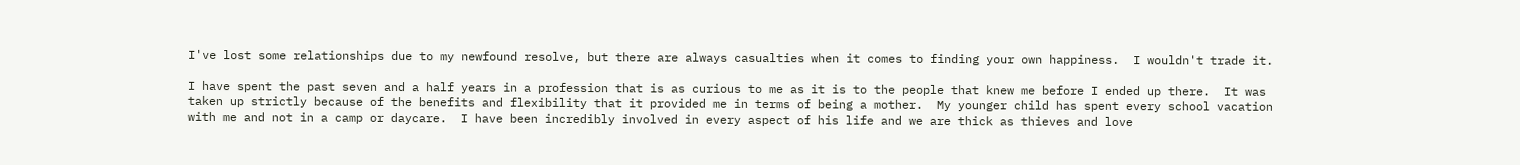I've lost some relationships due to my newfound resolve, but there are always casualties when it comes to finding your own happiness.  I wouldn't trade it.

I have spent the past seven and a half years in a profession that is as curious to me as it is to the people that knew me before I ended up there.  It was taken up strictly because of the benefits and flexibility that it provided me in terms of being a mother.  My younger child has spent every school vacation with me and not in a camp or daycare.  I have been incredibly involved in every aspect of his life and we are thick as thieves and love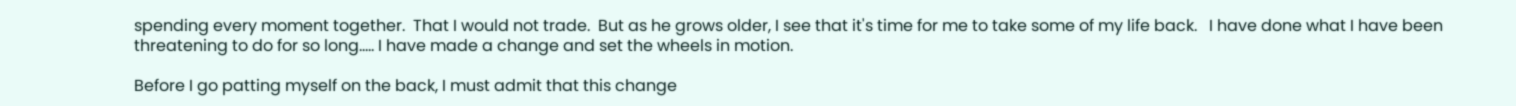spending every moment together.  That I would not trade.  But as he grows older, I see that it's time for me to take some of my life back.   I have done what I have been threatening to do for so long….. I have made a change and set the wheels in motion.

Before I go patting myself on the back, I must admit that this change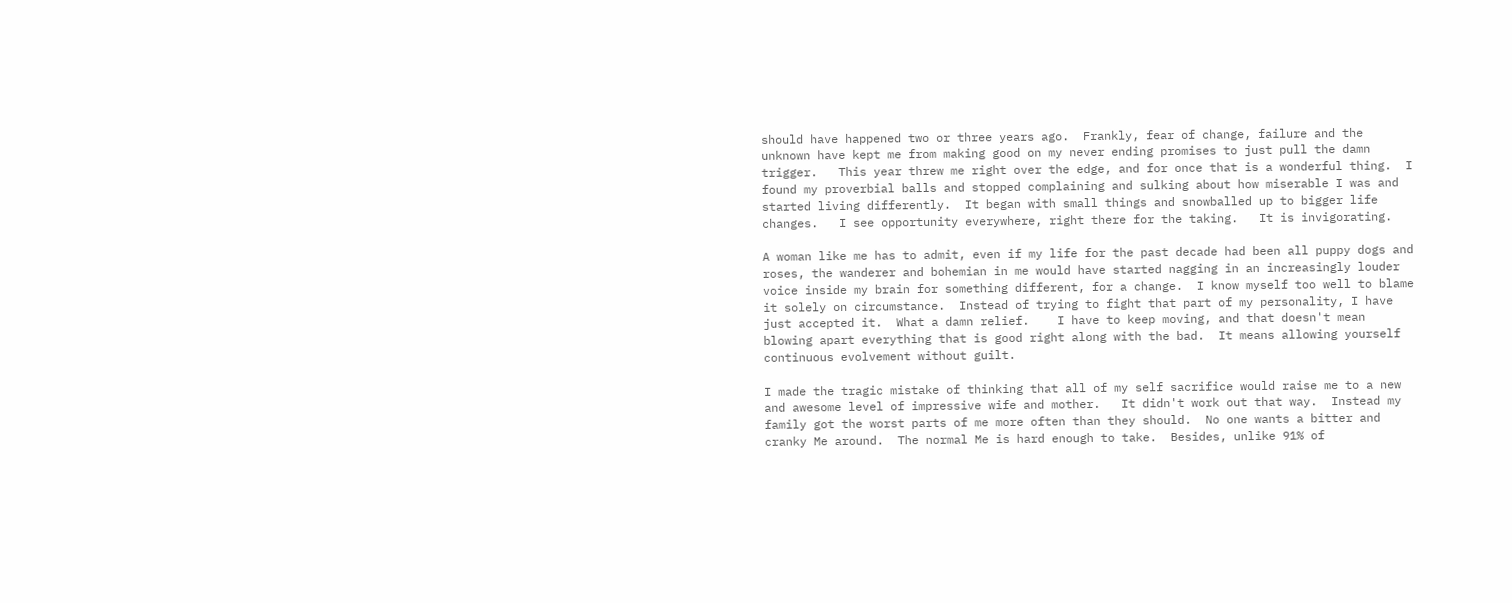should have happened two or three years ago.  Frankly, fear of change, failure and the unknown have kept me from making good on my never ending promises to just pull the damn trigger.   This year threw me right over the edge, and for once that is a wonderful thing.  I found my proverbial balls and stopped complaining and sulking about how miserable I was and started living differently.  It began with small things and snowballed up to bigger life changes.   I see opportunity everywhere, right there for the taking.   It is invigorating.

A woman like me has to admit, even if my life for the past decade had been all puppy dogs and roses, the wanderer and bohemian in me would have started nagging in an increasingly louder voice inside my brain for something different, for a change.  I know myself too well to blame it solely on circumstance.  Instead of trying to fight that part of my personality, I have just accepted it.  What a damn relief.    I have to keep moving, and that doesn't mean blowing apart everything that is good right along with the bad.  It means allowing yourself continuous evolvement without guilt.

I made the tragic mistake of thinking that all of my self sacrifice would raise me to a new and awesome level of impressive wife and mother.   It didn't work out that way.  Instead my family got the worst parts of me more often than they should.  No one wants a bitter and cranky Me around.  The normal Me is hard enough to take.  Besides, unlike 91% of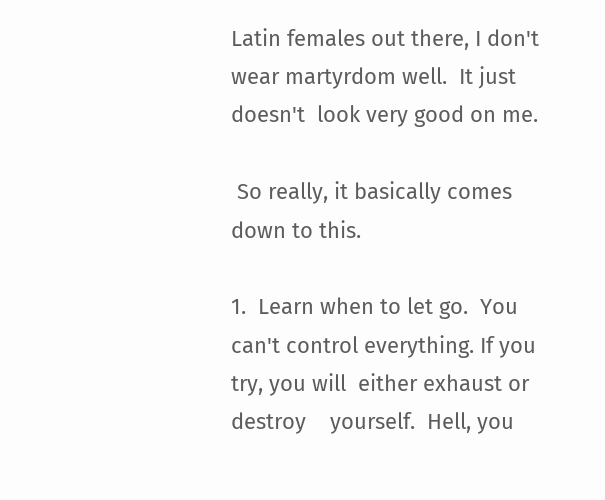Latin females out there, I don't wear martyrdom well.  It just doesn't  look very good on me.

 So really, it basically comes down to this.

1.  Learn when to let go.  You can't control everything. If you try, you will  either exhaust or destroy    yourself.  Hell, you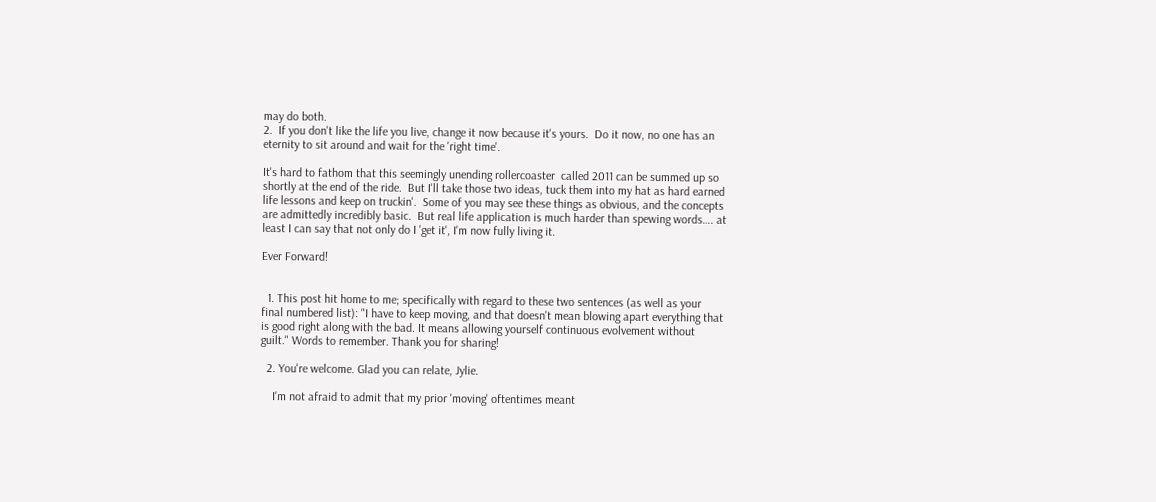may do both.
2.  If you don't like the life you live, change it now because it's yours.  Do it now, no one has an eternity to sit around and wait for the 'right time'.

It's hard to fathom that this seemingly unending rollercoaster  called 2011 can be summed up so shortly at the end of the ride.  But I'll take those two ideas, tuck them into my hat as hard earned life lessons and keep on truckin'.  Some of you may see these things as obvious, and the concepts are admittedly incredibly basic.  But real life application is much harder than spewing words…. at least I can say that not only do I 'get it', I'm now fully living it.

Ever Forward!


  1. This post hit home to me; specifically with regard to these two sentences (as well as your final numbered list): "I have to keep moving, and that doesn't mean blowing apart everything that is good right along with the bad. It means allowing yourself continuous evolvement without guilt." Words to remember. Thank you for sharing!

  2. You're welcome. Glad you can relate, Jylie.

    I'm not afraid to admit that my prior 'moving' oftentimes meant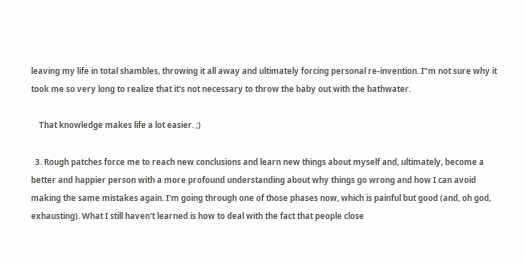leaving my life in total shambles, throwing it all away and ultimately forcing personal re-invention. I"m not sure why it took me so very long to realize that it's not necessary to throw the baby out with the bathwater.

    That knowledge makes life a lot easier. ;)

  3. Rough patches force me to reach new conclusions and learn new things about myself and, ultimately, become a better and happier person with a more profound understanding about why things go wrong and how I can avoid making the same mistakes again. I'm going through one of those phases now, which is painful but good (and, oh god, exhausting). What I still haven't learned is how to deal with the fact that people close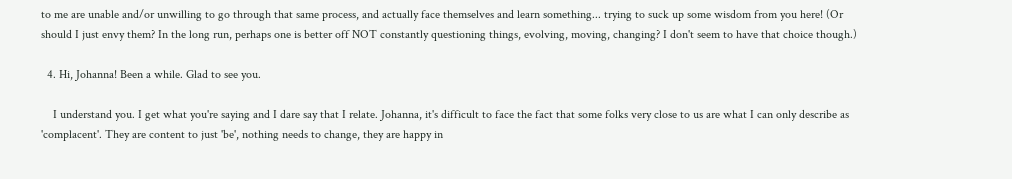to me are unable and/or unwilling to go through that same process, and actually face themselves and learn something... trying to suck up some wisdom from you here! (Or should I just envy them? In the long run, perhaps one is better off NOT constantly questioning things, evolving, moving, changing? I don't seem to have that choice though.)

  4. Hi, Johanna! Been a while. Glad to see you.

    I understand you. I get what you're saying and I dare say that I relate. Johanna, it's difficult to face the fact that some folks very close to us are what I can only describe as 'complacent'. They are content to just 'be', nothing needs to change, they are happy in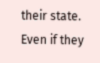their state. Even if they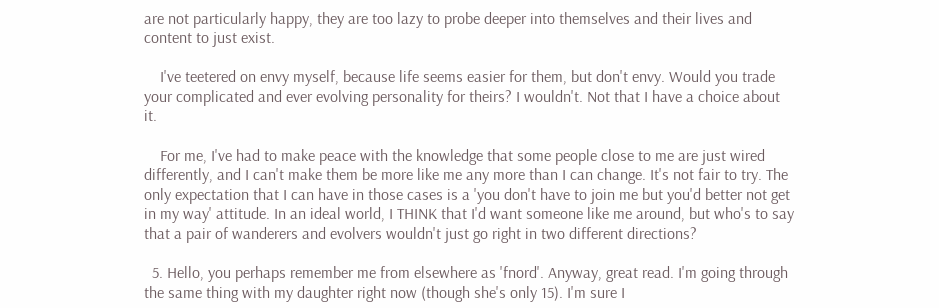are not particularly happy, they are too lazy to probe deeper into themselves and their lives and content to just exist.

    I've teetered on envy myself, because life seems easier for them, but don't envy. Would you trade your complicated and ever evolving personality for theirs? I wouldn't. Not that I have a choice about it.

    For me, I've had to make peace with the knowledge that some people close to me are just wired differently, and I can't make them be more like me any more than I can change. It's not fair to try. The only expectation that I can have in those cases is a 'you don't have to join me but you'd better not get in my way' attitude. In an ideal world, I THINK that I'd want someone like me around, but who's to say that a pair of wanderers and evolvers wouldn't just go right in two different directions?

  5. Hello, you perhaps remember me from elsewhere as 'fnord'. Anyway, great read. I'm going through the same thing with my daughter right now (though she's only 15). I'm sure I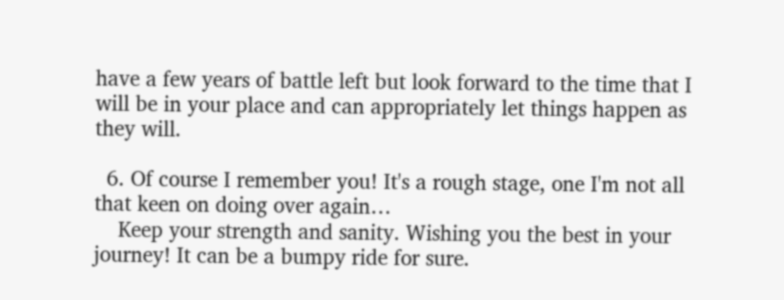have a few years of battle left but look forward to the time that I will be in your place and can appropriately let things happen as they will.

  6. Of course I remember you! It's a rough stage, one I'm not all that keen on doing over again…
    Keep your strength and sanity. Wishing you the best in your journey! It can be a bumpy ride for sure.